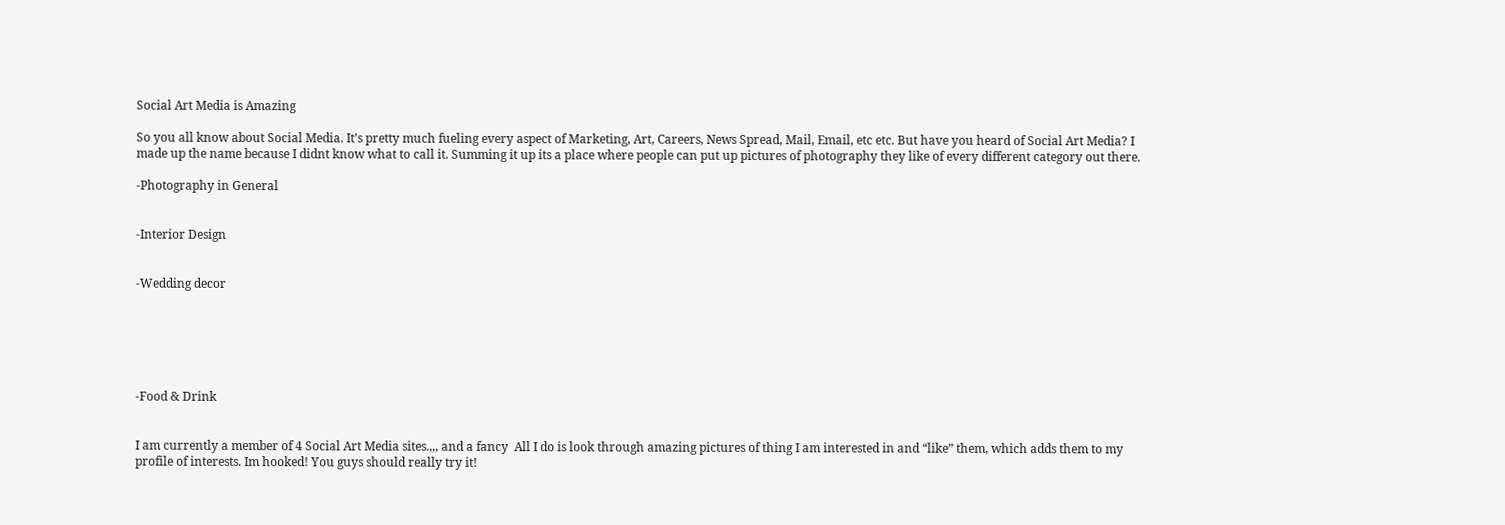Social Art Media is Amazing

So you all know about Social Media. It’s pretty much fueling every aspect of Marketing, Art, Careers, News Spread, Mail, Email, etc etc. But have you heard of Social Art Media? I made up the name because I didnt know what to call it. Summing it up its a place where people can put up pictures of photography they like of every different category out there.

-Photography in General


-Interior Design


-Wedding decor






-Food & Drink


I am currently a member of 4 Social Art Media sites.,,, and a fancy  All I do is look through amazing pictures of thing I am interested in and “like” them, which adds them to my profile of interests. Im hooked! You guys should really try it!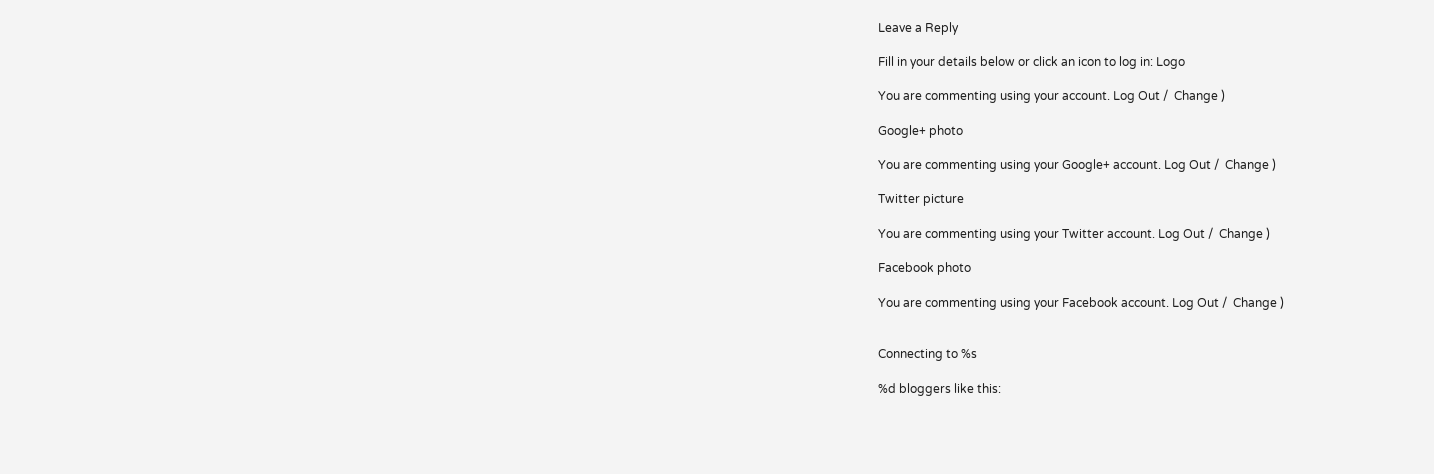Leave a Reply

Fill in your details below or click an icon to log in: Logo

You are commenting using your account. Log Out /  Change )

Google+ photo

You are commenting using your Google+ account. Log Out /  Change )

Twitter picture

You are commenting using your Twitter account. Log Out /  Change )

Facebook photo

You are commenting using your Facebook account. Log Out /  Change )


Connecting to %s

%d bloggers like this: